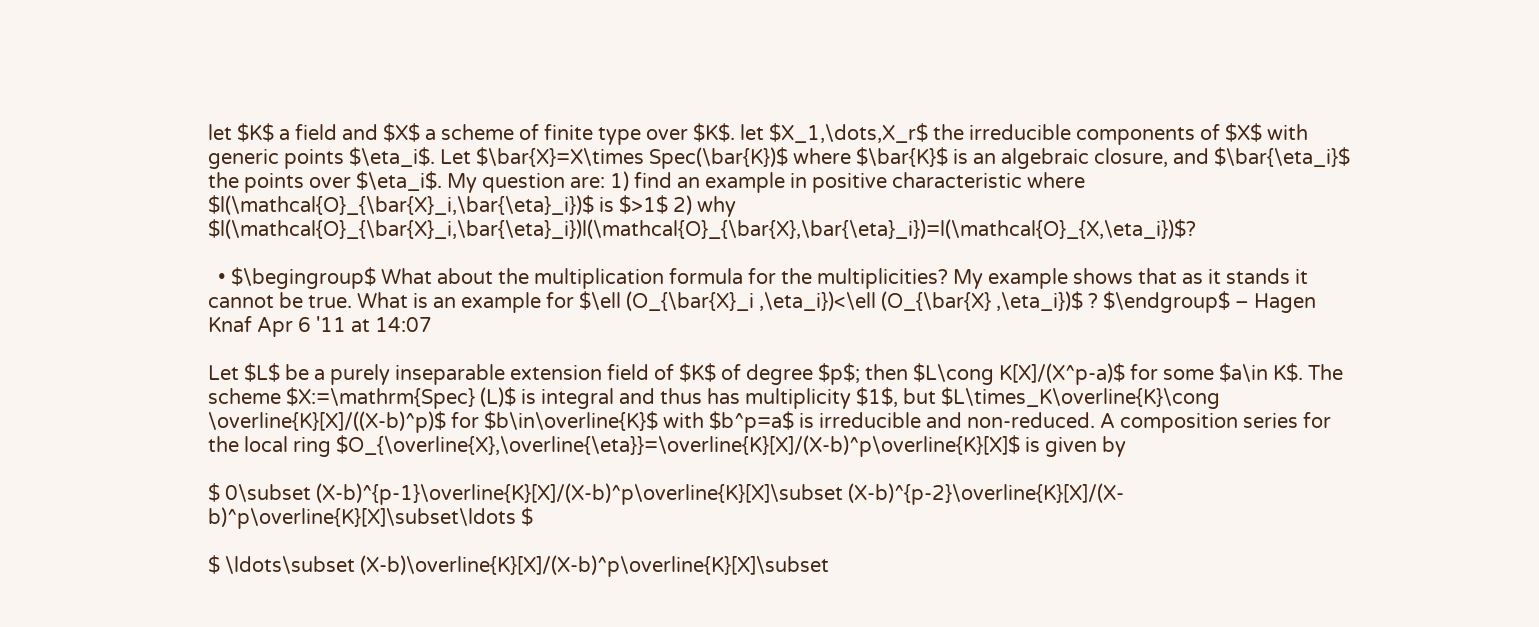let $K$ a field and $X$ a scheme of finite type over $K$. let $X_1,\dots,X_r$ the irreducible components of $X$ with generic points $\eta_i$. Let $\bar{X}=X\times Spec(\bar{K})$ where $\bar{K}$ is an algebraic closure, and $\bar{\eta_i}$ the points over $\eta_i$. My question are: 1) find an example in positive characteristic where $l(\mathcal{O}_{\bar{X}_i,\bar{\eta}_i})$ is $>1$ 2) why $l(\mathcal{O}_{\bar{X}_i,\bar{\eta}_i})l(\mathcal{O}_{\bar{X},\bar{\eta}_i})=l(\mathcal{O}_{X,\eta_i})$?

  • $\begingroup$ What about the multiplication formula for the multiplicities? My example shows that as it stands it cannot be true. What is an example for $\ell (O_{\bar{X}_i ,\eta_i})<\ell (O_{\bar{X} ,\eta_i})$ ? $\endgroup$ – Hagen Knaf Apr 6 '11 at 14:07

Let $L$ be a purely inseparable extension field of $K$ of degree $p$; then $L\cong K[X]/(X^p-a)$ for some $a\in K$. The scheme $X:=\mathrm{Spec} (L)$ is integral and thus has multiplicity $1$, but $L\times_K\overline{K}\cong \overline{K}[X]/((X-b)^p)$ for $b\in\overline{K}$ with $b^p=a$ is irreducible and non-reduced. A composition series for the local ring $O_{\overline{X},\overline{\eta}}=\overline{K}[X]/(X-b)^p\overline{K}[X]$ is given by

$ 0\subset (X-b)^{p-1}\overline{K}[X]/(X-b)^p\overline{K}[X]\subset (X-b)^{p-2}\overline{K}[X]/(X-b)^p\overline{K}[X]\subset\ldots $

$ \ldots\subset (X-b)\overline{K}[X]/(X-b)^p\overline{K}[X]\subset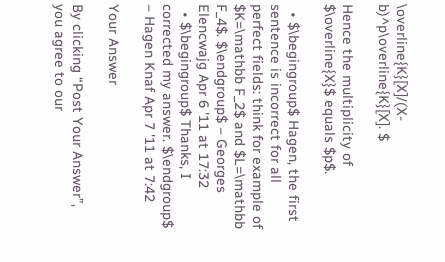\overline{K}[X]/(X-b)^p\overline{K}[X]. $

Hence the multiplicity of $\overline{X}$ equals $p$.

  • $\begingroup$ Hagen, the first sentence is incorrect for all perfect fields: think for example of $K=\mathbb F_2$ and $L=\mathbb F_4$. $\endgroup$ – Georges Elencwajg Apr 6 '11 at 17:32
  • $\begingroup$ Thanks, I corrected my answer. $\endgroup$ – Hagen Knaf Apr 7 '11 at 7:42

Your Answer

By clicking “Post Your Answer”, you agree to our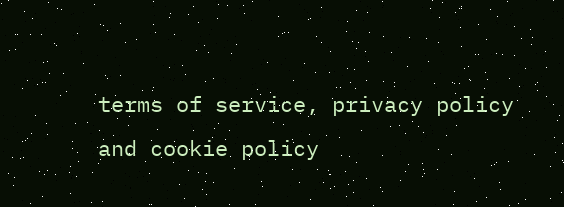terms of service, privacy policy and cookie policy